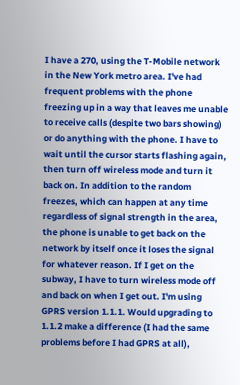I have a 270, using the T-Mobile network in the New York metro area. I've had frequent problems with the phone freezing up in a way that leaves me unable to receive calls (despite two bars showing) or do anything with the phone. I have to wait until the cursor starts flashing again, then turn off wireless mode and turn it back on. In addition to the random freezes, which can happen at any time regardless of signal strength in the area, the phone is unable to get back on the network by itself once it loses the signal for whatever reason. If I get on the subway, I have to turn wireless mode off and back on when I get out. I'm using GPRS version 1.1.1. Would upgrading to 1.1.2 make a difference (I had the same problems before I had GPRS at all),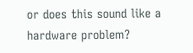or does this sound like a hardware problem?